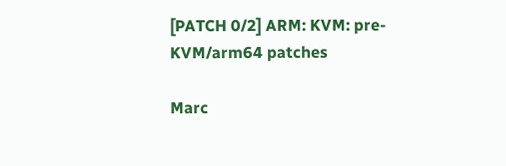[PATCH 0/2] ARM: KVM: pre-KVM/arm64 patches

Marc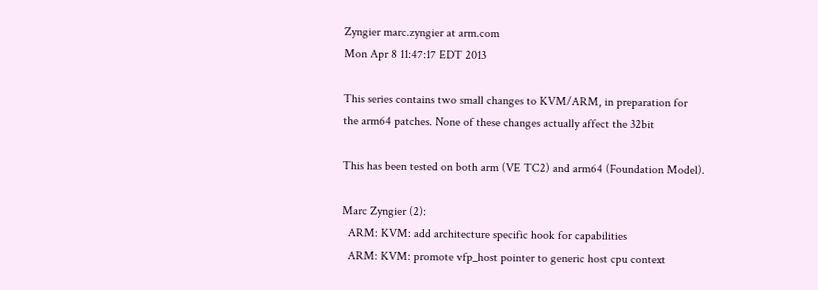Zyngier marc.zyngier at arm.com
Mon Apr 8 11:47:17 EDT 2013

This series contains two small changes to KVM/ARM, in preparation for
the arm64 patches. None of these changes actually affect the 32bit

This has been tested on both arm (VE TC2) and arm64 (Foundation Model).

Marc Zyngier (2):
  ARM: KVM: add architecture specific hook for capabilities
  ARM: KVM: promote vfp_host pointer to generic host cpu context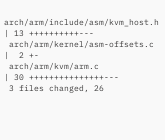arch/arm/include/asm/kvm_host.h | 13 ++++++++++---
 arch/arm/kernel/asm-offsets.c   |  2 +-
 arch/arm/kvm/arm.c              | 30 +++++++++++++++---
 3 files changed, 26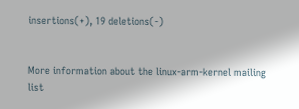insertions(+), 19 deletions(-)


More information about the linux-arm-kernel mailing list